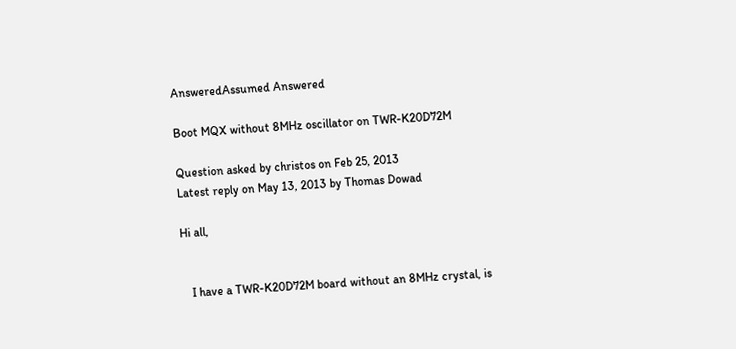AnsweredAssumed Answered

Boot MQX without 8MHz oscillator on TWR-K20D72M

Question asked by christos on Feb 25, 2013
Latest reply on May 13, 2013 by Thomas Dowad

Hi all,


   I have a TWR-K20D72M board without an 8MHz crystal, is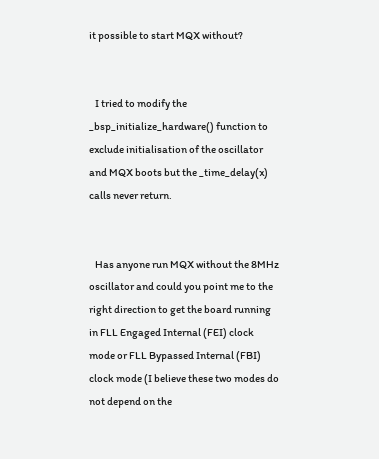it possible to start MQX without?


   I tried to modify the _bsp_initialize_hardware() function to exclude initialisation of the oscillator and MQX boots but the _time_delay(x) calls never return.


   Has anyone run MQX without the 8MHz oscillator and could you point me to the right direction to get the board running in FLL Engaged Internal (FEI) clock mode or FLL Bypassed Internal (FBI) clock mode (I believe these two modes do not depend on the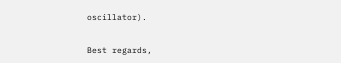oscillator).


Best regards,